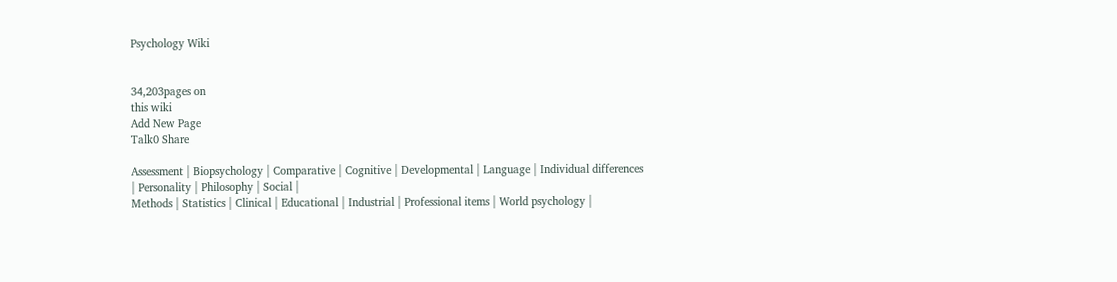Psychology Wiki


34,203pages on
this wiki
Add New Page
Talk0 Share

Assessment | Biopsychology | Comparative | Cognitive | Developmental | Language | Individual differences | Personality | Philosophy | Social |
Methods | Statistics | Clinical | Educational | Industrial | Professional items | World psychology |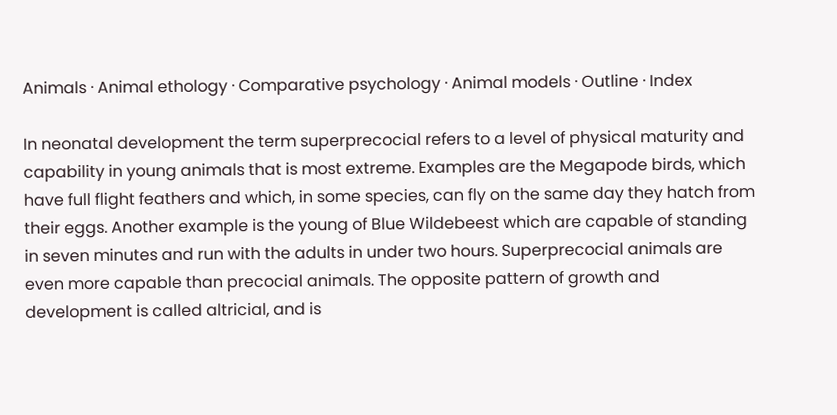Animals · Animal ethology · Comparative psychology · Animal models · Outline · Index

In neonatal development the term superprecocial refers to a level of physical maturity and capability in young animals that is most extreme. Examples are the Megapode birds, which have full flight feathers and which, in some species, can fly on the same day they hatch from their eggs. Another example is the young of Blue Wildebeest which are capable of standing in seven minutes and run with the adults in under two hours. Superprecocial animals are even more capable than precocial animals. The opposite pattern of growth and development is called altricial, and is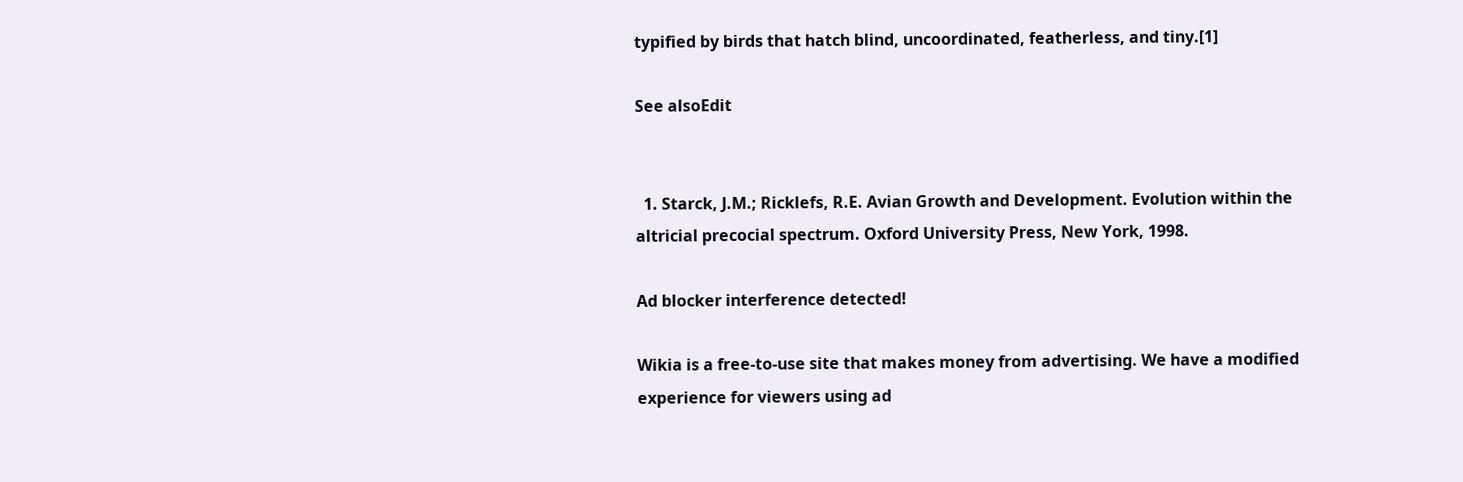typified by birds that hatch blind, uncoordinated, featherless, and tiny.[1]

See alsoEdit


  1. Starck, J.M.; Ricklefs, R.E. Avian Growth and Development. Evolution within the altricial precocial spectrum. Oxford University Press, New York, 1998.

Ad blocker interference detected!

Wikia is a free-to-use site that makes money from advertising. We have a modified experience for viewers using ad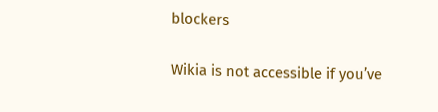blockers

Wikia is not accessible if you’ve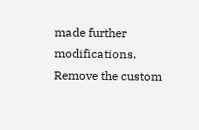made further modifications. Remove the custom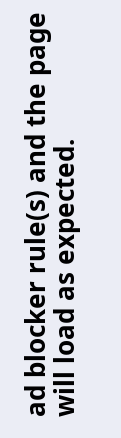ad blocker rule(s) and the page will load as expected.